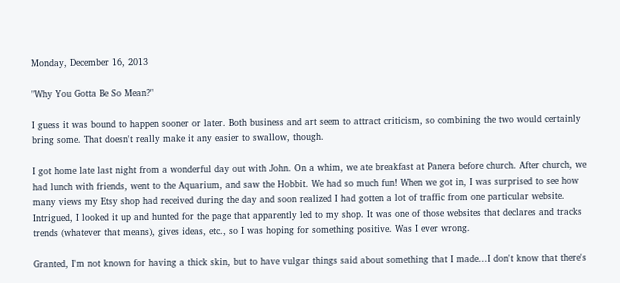Monday, December 16, 2013

"Why You Gotta Be So Mean?"

I guess it was bound to happen sooner or later. Both business and art seem to attract criticism, so combining the two would certainly bring some. That doesn't really make it any easier to swallow, though.

I got home late last night from a wonderful day out with John. On a whim, we ate breakfast at Panera before church. After church, we had lunch with friends, went to the Aquarium, and saw the Hobbit. We had so much fun! When we got in, I was surprised to see how many views my Etsy shop had received during the day and soon realized I had gotten a lot of traffic from one particular website. Intrigued, I looked it up and hunted for the page that apparently led to my shop. It was one of those websites that declares and tracks trends (whatever that means), gives ideas, etc., so I was hoping for something positive. Was I ever wrong.

Granted, I'm not known for having a thick skin, but to have vulgar things said about something that I made...I don't know that there's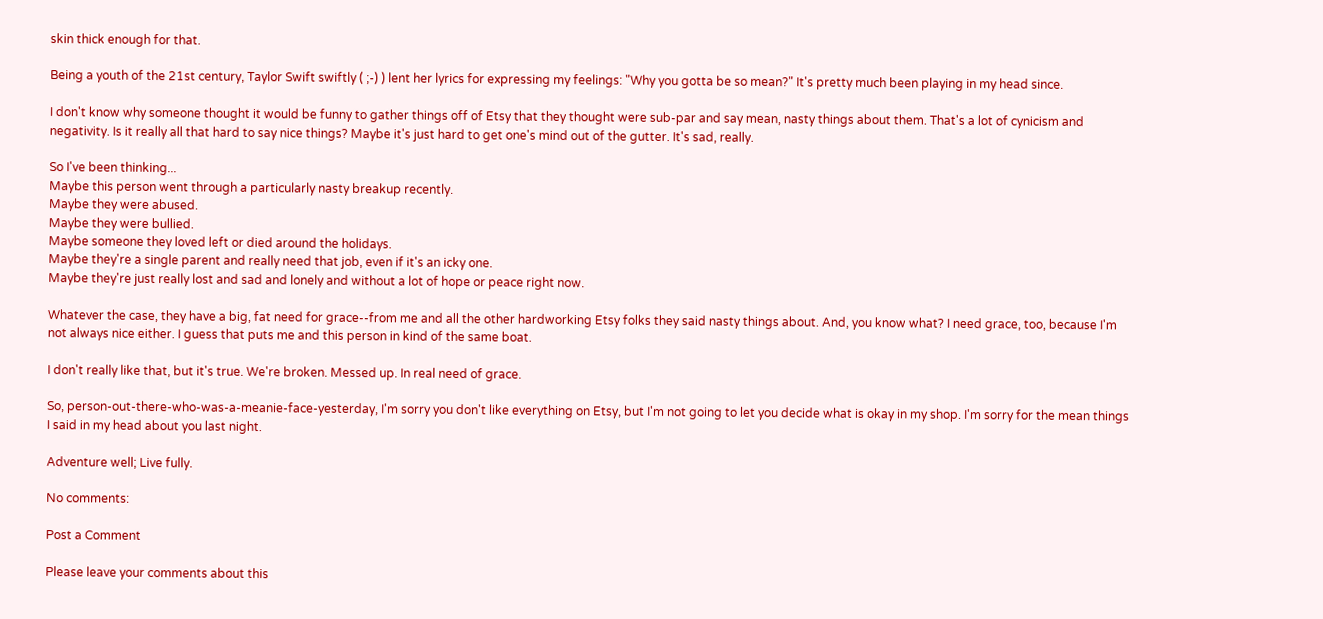skin thick enough for that.

Being a youth of the 21st century, Taylor Swift swiftly ( ;-) ) lent her lyrics for expressing my feelings: "Why you gotta be so mean?" It's pretty much been playing in my head since.

I don't know why someone thought it would be funny to gather things off of Etsy that they thought were sub-par and say mean, nasty things about them. That's a lot of cynicism and negativity. Is it really all that hard to say nice things? Maybe it's just hard to get one's mind out of the gutter. It's sad, really.

So I've been thinking...
Maybe this person went through a particularly nasty breakup recently.
Maybe they were abused.
Maybe they were bullied.
Maybe someone they loved left or died around the holidays.
Maybe they're a single parent and really need that job, even if it's an icky one.
Maybe they're just really lost and sad and lonely and without a lot of hope or peace right now.

Whatever the case, they have a big, fat need for grace--from me and all the other hardworking Etsy folks they said nasty things about. And, you know what? I need grace, too, because I'm not always nice either. I guess that puts me and this person in kind of the same boat.

I don't really like that, but it's true. We're broken. Messed up. In real need of grace.

So, person-out-there-who-was-a-meanie-face-yesterday, I'm sorry you don't like everything on Etsy, but I'm not going to let you decide what is okay in my shop. I'm sorry for the mean things I said in my head about you last night.

Adventure well; Live fully.

No comments:

Post a Comment

Please leave your comments about this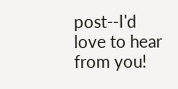post--I'd love to hear from you!